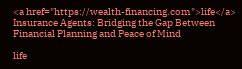<a href="https://wealth-financing.com">life</a> Insurance Agents: Bridging the Gap Between Financial Planning and Peace of Mind

life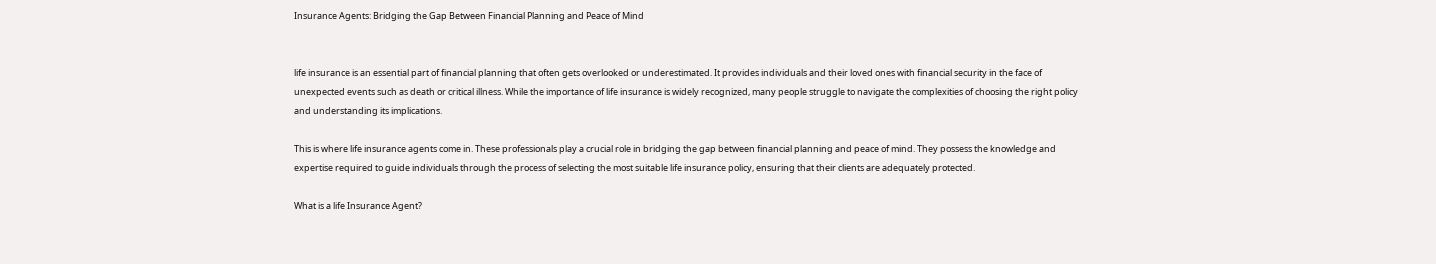Insurance Agents: Bridging the Gap Between Financial Planning and Peace of Mind


life insurance is an essential part of financial planning that often gets overlooked or underestimated. It provides individuals and their loved ones with financial security in the face of unexpected events such as death or critical illness. While the importance of life insurance is widely recognized, many people struggle to navigate the complexities of choosing the right policy and understanding its implications.

This is where life insurance agents come in. These professionals play a crucial role in bridging the gap between financial planning and peace of mind. They possess the knowledge and expertise required to guide individuals through the process of selecting the most suitable life insurance policy, ensuring that their clients are adequately protected.

What is a life Insurance Agent?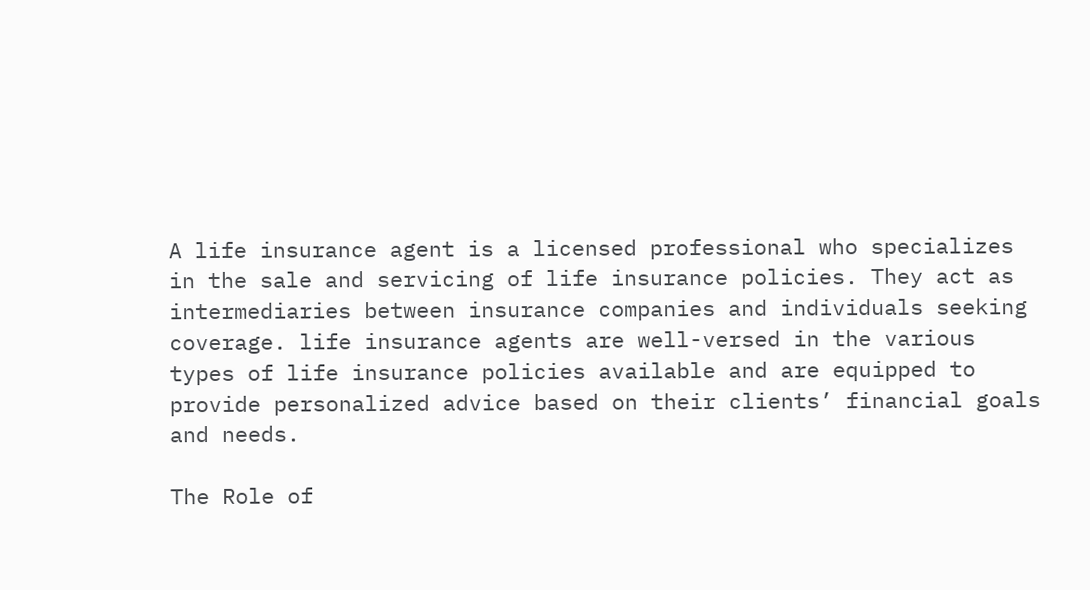A life insurance agent is a licensed professional who specializes in the sale and servicing of life insurance policies. They act as intermediaries between insurance companies and individuals seeking coverage. life insurance agents are well-versed in the various types of life insurance policies available and are equipped to provide personalized advice based on their clients’ financial goals and needs.

The Role of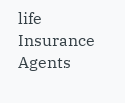life Insurance Agents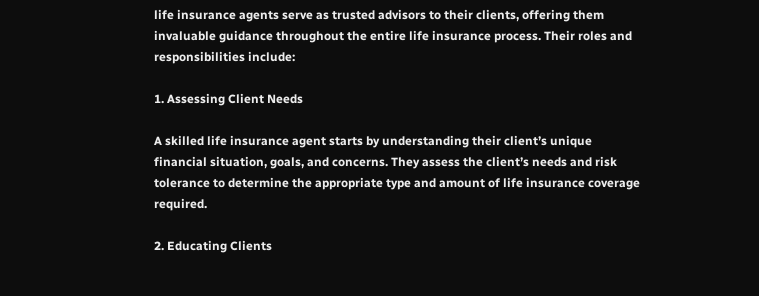life insurance agents serve as trusted advisors to their clients, offering them invaluable guidance throughout the entire life insurance process. Their roles and responsibilities include:

1. Assessing Client Needs

A skilled life insurance agent starts by understanding their client’s unique financial situation, goals, and concerns. They assess the client’s needs and risk tolerance to determine the appropriate type and amount of life insurance coverage required.

2. Educating Clients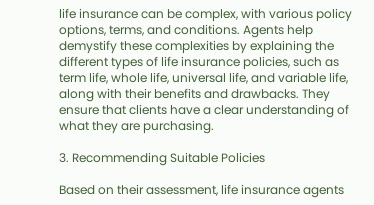life insurance can be complex, with various policy options, terms, and conditions. Agents help demystify these complexities by explaining the different types of life insurance policies, such as term life, whole life, universal life, and variable life, along with their benefits and drawbacks. They ensure that clients have a clear understanding of what they are purchasing.

3. Recommending Suitable Policies

Based on their assessment, life insurance agents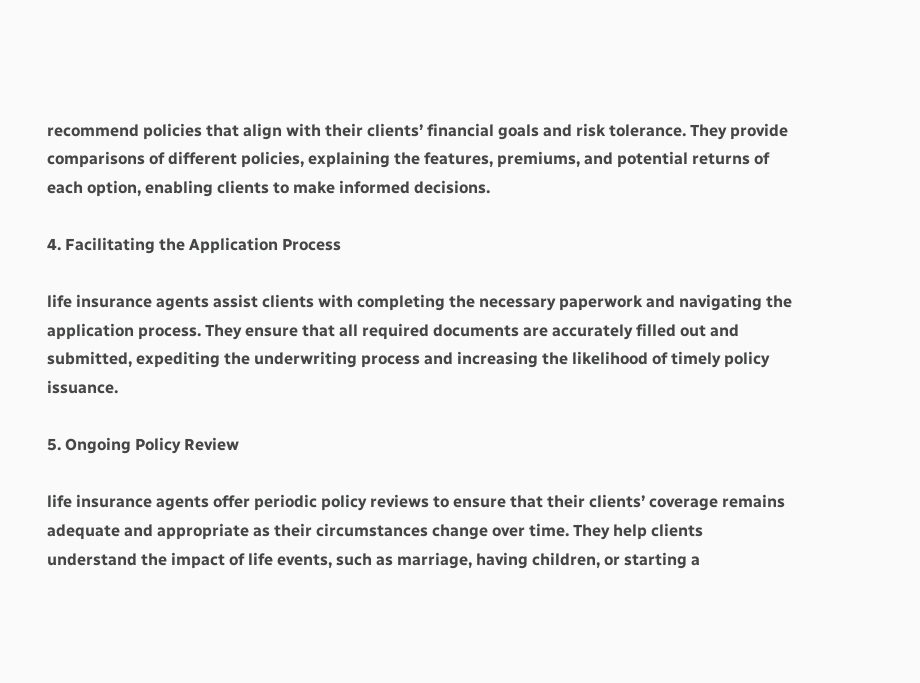recommend policies that align with their clients’ financial goals and risk tolerance. They provide comparisons of different policies, explaining the features, premiums, and potential returns of each option, enabling clients to make informed decisions.

4. Facilitating the Application Process

life insurance agents assist clients with completing the necessary paperwork and navigating the application process. They ensure that all required documents are accurately filled out and submitted, expediting the underwriting process and increasing the likelihood of timely policy issuance.

5. Ongoing Policy Review

life insurance agents offer periodic policy reviews to ensure that their clients’ coverage remains adequate and appropriate as their circumstances change over time. They help clients understand the impact of life events, such as marriage, having children, or starting a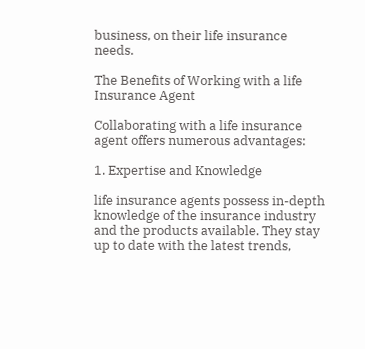business, on their life insurance needs.

The Benefits of Working with a life Insurance Agent

Collaborating with a life insurance agent offers numerous advantages:

1. Expertise and Knowledge

life insurance agents possess in-depth knowledge of the insurance industry and the products available. They stay up to date with the latest trends,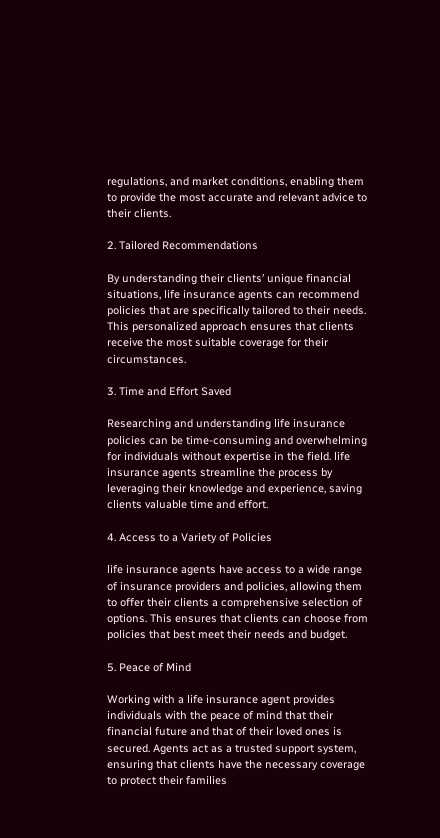regulations, and market conditions, enabling them to provide the most accurate and relevant advice to their clients.

2. Tailored Recommendations

By understanding their clients’ unique financial situations, life insurance agents can recommend policies that are specifically tailored to their needs. This personalized approach ensures that clients receive the most suitable coverage for their circumstances.

3. Time and Effort Saved

Researching and understanding life insurance policies can be time-consuming and overwhelming for individuals without expertise in the field. life insurance agents streamline the process by leveraging their knowledge and experience, saving clients valuable time and effort.

4. Access to a Variety of Policies

life insurance agents have access to a wide range of insurance providers and policies, allowing them to offer their clients a comprehensive selection of options. This ensures that clients can choose from policies that best meet their needs and budget.

5. Peace of Mind

Working with a life insurance agent provides individuals with the peace of mind that their financial future and that of their loved ones is secured. Agents act as a trusted support system, ensuring that clients have the necessary coverage to protect their families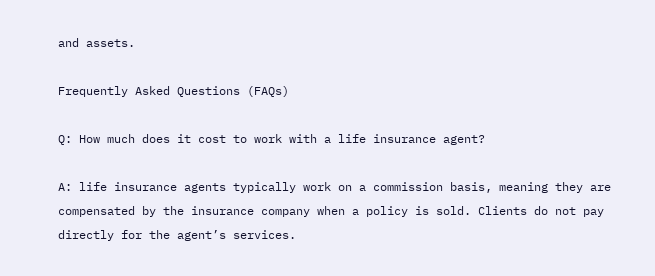and assets.

Frequently Asked Questions (FAQs)

Q: How much does it cost to work with a life insurance agent?

A: life insurance agents typically work on a commission basis, meaning they are compensated by the insurance company when a policy is sold. Clients do not pay directly for the agent’s services.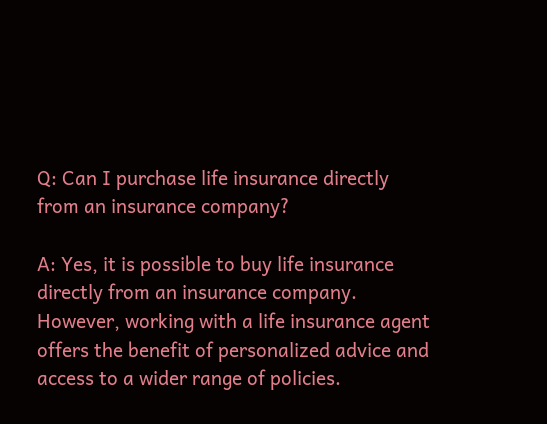Q: Can I purchase life insurance directly from an insurance company?

A: Yes, it is possible to buy life insurance directly from an insurance company. However, working with a life insurance agent offers the benefit of personalized advice and access to a wider range of policies.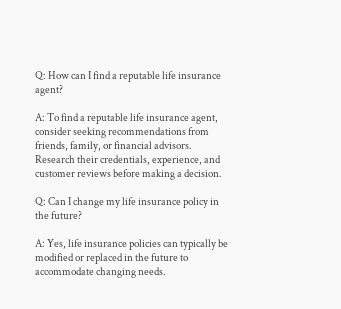Q: How can I find a reputable life insurance agent?

A: To find a reputable life insurance agent, consider seeking recommendations from friends, family, or financial advisors. Research their credentials, experience, and customer reviews before making a decision.

Q: Can I change my life insurance policy in the future?

A: Yes, life insurance policies can typically be modified or replaced in the future to accommodate changing needs.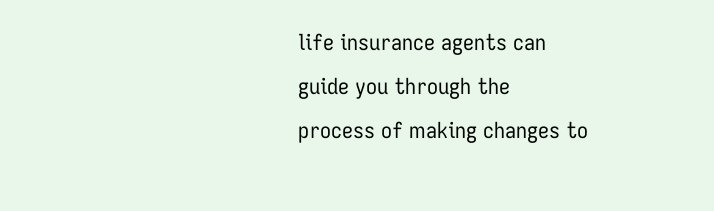life insurance agents can guide you through the process of making changes to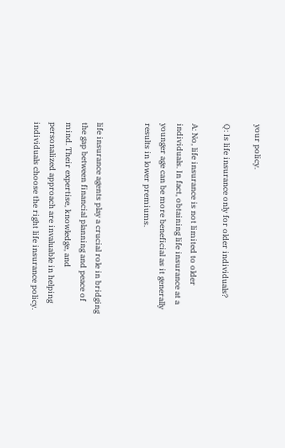your policy.

Q: Is life insurance only for older individuals?

A: No, life insurance is not limited to older individuals. In fact, obtaining life insurance at a younger age can be more beneficial as it generally results in lower premiums.


life insurance agents play a crucial role in bridging the gap between financial planning and peace of mind. Their expertise, knowledge, and personalized approach are invaluable in helping individuals choose the right life insurance policy.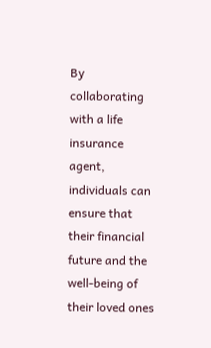By collaborating with a life insurance agent, individuals can ensure that their financial future and the well-being of their loved ones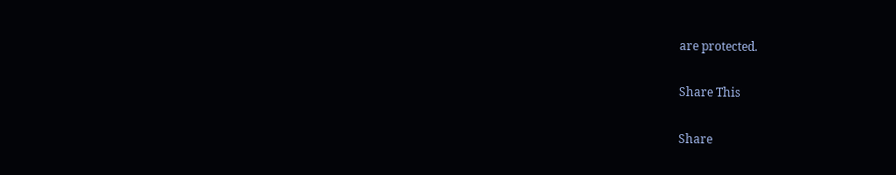are protected.

Share This

Share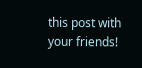this post with your friends!